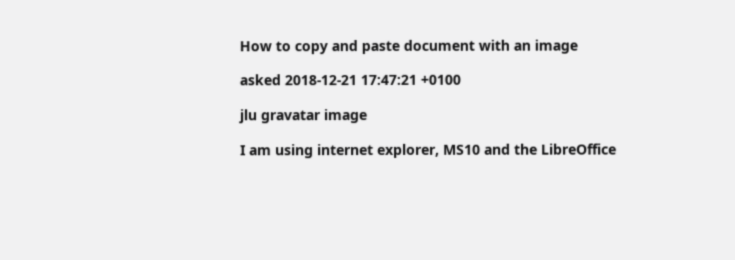How to copy and paste document with an image

asked 2018-12-21 17:47:21 +0100

jlu gravatar image

I am using internet explorer, MS10 and the LibreOffice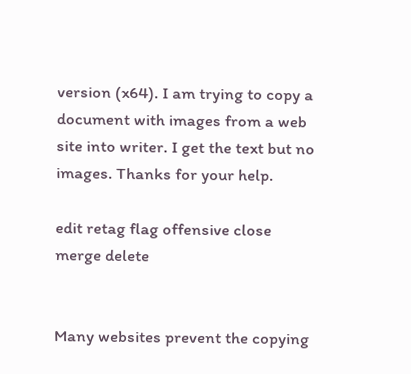version (x64). I am trying to copy a document with images from a web site into writer. I get the text but no images. Thanks for your help.

edit retag flag offensive close merge delete


Many websites prevent the copying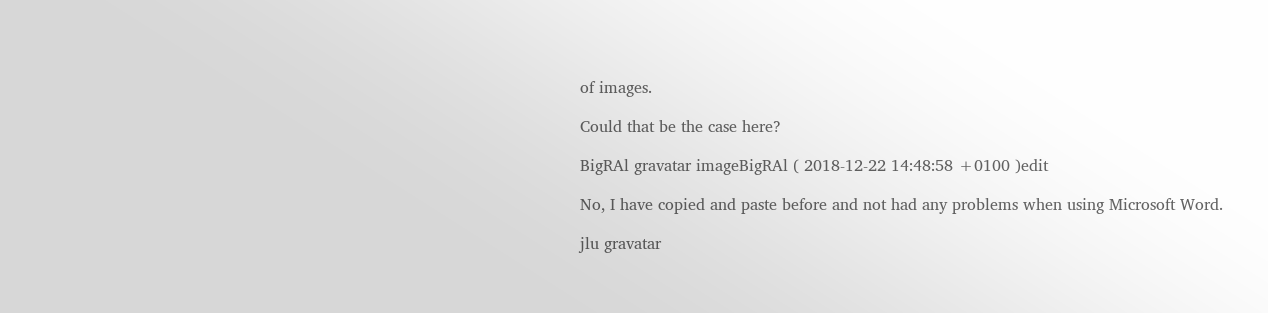of images.

Could that be the case here?

BigRAl gravatar imageBigRAl ( 2018-12-22 14:48:58 +0100 )edit

No, I have copied and paste before and not had any problems when using Microsoft Word.

jlu gravatar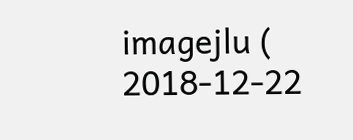imagejlu ( 2018-12-22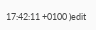17:42:11 +0100 )edit